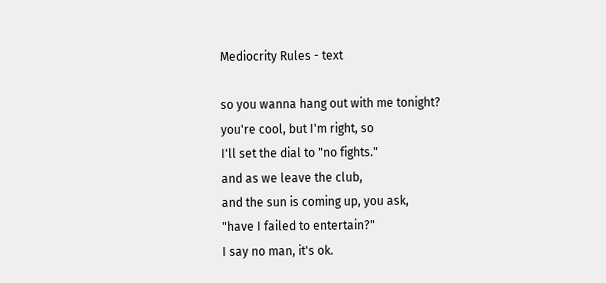Mediocrity Rules - text

so you wanna hang out with me tonight?
you're cool, but I'm right, so
I'll set the dial to "no fights."
and as we leave the club,
and the sun is coming up, you ask,
"have I failed to entertain?"
I say no man, it's ok.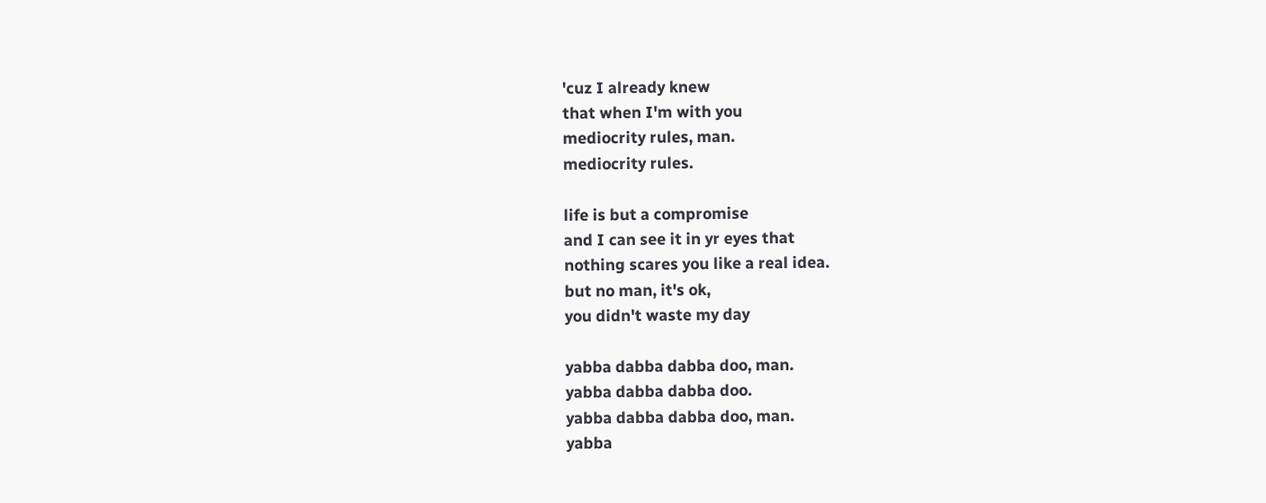'cuz I already knew
that when I'm with you
mediocrity rules, man.
mediocrity rules.

life is but a compromise
and I can see it in yr eyes that
nothing scares you like a real idea.
but no man, it's ok,
you didn't waste my day

yabba dabba dabba doo, man.
yabba dabba dabba doo.
yabba dabba dabba doo, man.
yabba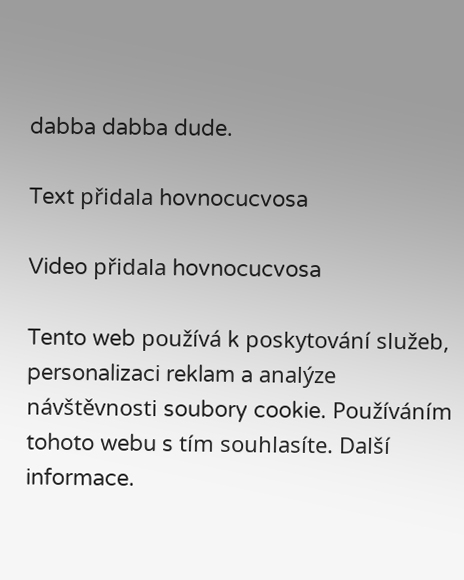dabba dabba dude.

Text přidala hovnocucvosa

Video přidala hovnocucvosa

Tento web používá k poskytování služeb, personalizaci reklam a analýze návštěvnosti soubory cookie. Používáním tohoto webu s tím souhlasíte. Další informace.